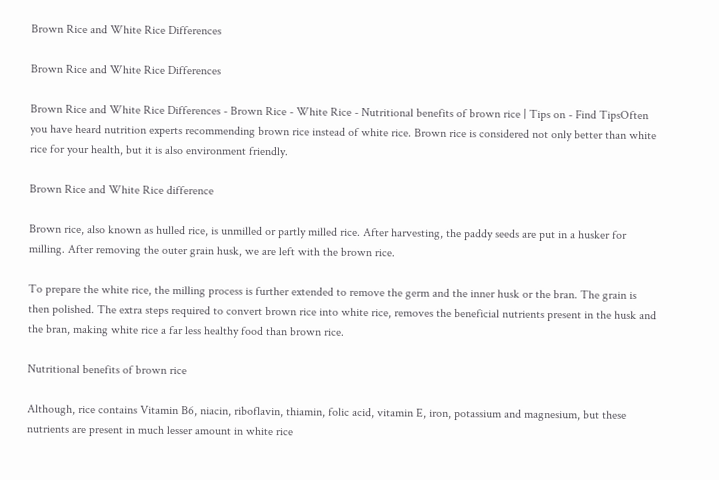Brown Rice and White Rice Differences

Brown Rice and White Rice Differences

Brown Rice and White Rice Differences - Brown Rice - White Rice - Nutritional benefits of brown rice | Tips on - Find TipsOften you have heard nutrition experts recommending brown rice instead of white rice. Brown rice is considered not only better than white rice for your health, but it is also environment friendly.

Brown Rice and White Rice difference

Brown rice, also known as hulled rice, is unmilled or partly milled rice. After harvesting, the paddy seeds are put in a husker for milling. After removing the outer grain husk, we are left with the brown rice.

To prepare the white rice, the milling process is further extended to remove the germ and the inner husk or the bran. The grain is then polished. The extra steps required to convert brown rice into white rice, removes the beneficial nutrients present in the husk and the bran, making white rice a far less healthy food than brown rice.

Nutritional benefits of brown rice

Although, rice contains Vitamin B6, niacin, riboflavin, thiamin, folic acid, vitamin E, iron, potassium and magnesium, but these nutrients are present in much lesser amount in white rice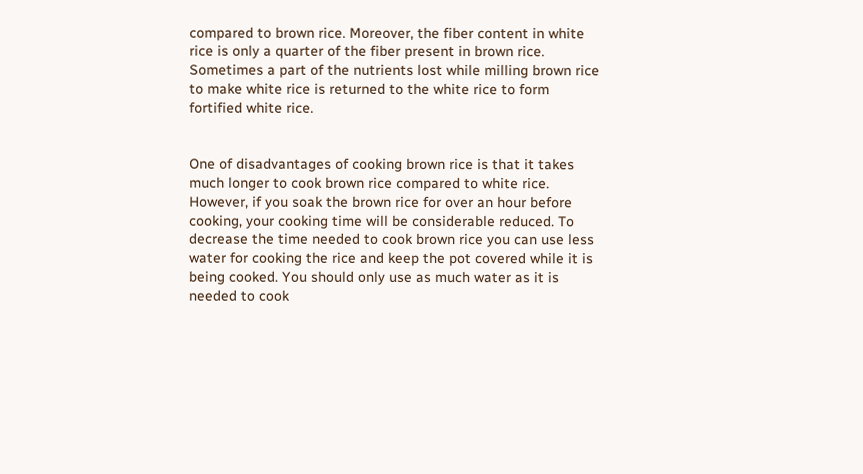compared to brown rice. Moreover, the fiber content in white rice is only a quarter of the fiber present in brown rice. Sometimes a part of the nutrients lost while milling brown rice to make white rice is returned to the white rice to form fortified white rice.


One of disadvantages of cooking brown rice is that it takes much longer to cook brown rice compared to white rice. However, if you soak the brown rice for over an hour before cooking, your cooking time will be considerable reduced. To decrease the time needed to cook brown rice you can use less water for cooking the rice and keep the pot covered while it is being cooked. You should only use as much water as it is needed to cook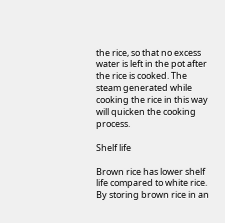the rice, so that no excess water is left in the pot after the rice is cooked. The steam generated while cooking the rice in this way will quicken the cooking process.

Shelf life

Brown rice has lower shelf life compared to white rice. By storing brown rice in an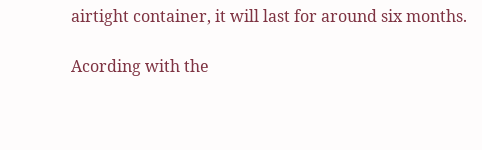airtight container, it will last for around six months.

Acording with the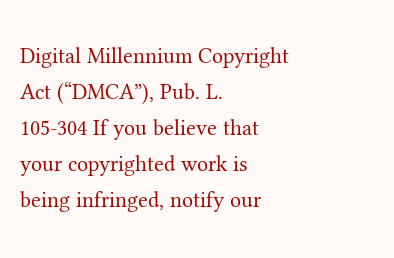Digital Millennium Copyright Act (“DMCA”), Pub. L. 105-304 If you believe that your copyrighted work is being infringed, notify our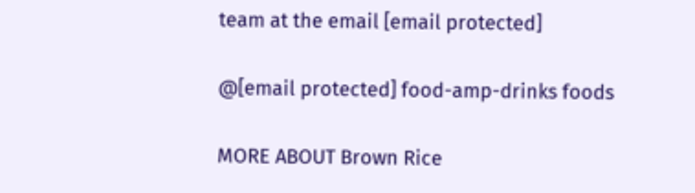team at the email [email protected]

@[email protected] food-amp-drinks foods

MORE ABOUT Brown Rice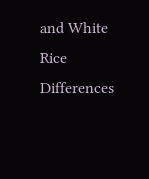and White Rice Differences